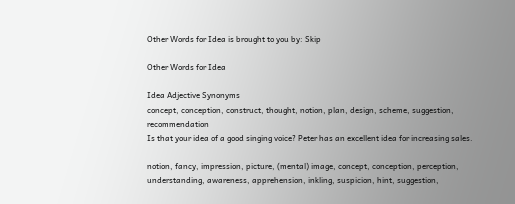Other Words for Idea is brought to you by: Skip

Other Words for Idea

Idea Adjective Synonyms
concept, conception, construct, thought, notion, plan, design, scheme, suggestion, recommendation
Is that your idea of a good singing voice? Peter has an excellent idea for increasing sales.

notion, fancy, impression, picture, (mental) image, concept, conception, perception, understanding, awareness, apprehension, inkling, suspicion, hint, suggestion,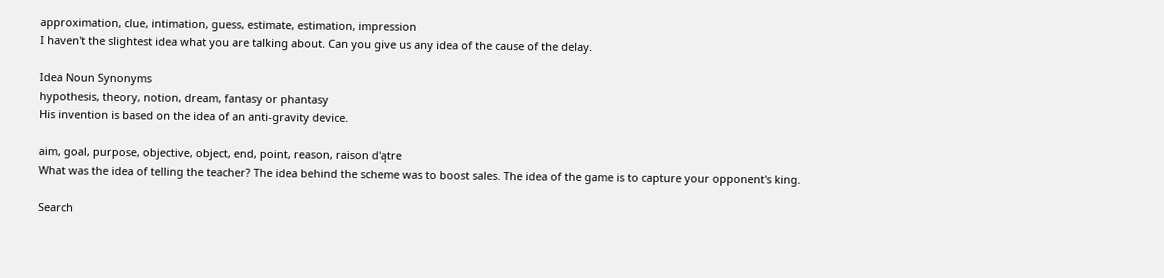approximation, clue, intimation, guess, estimate, estimation, impression
I haven't the slightest idea what you are talking about. Can you give us any idea of the cause of the delay.

Idea Noun Synonyms
hypothesis, theory, notion, dream, fantasy or phantasy
His invention is based on the idea of an anti-gravity device.

aim, goal, purpose, objective, object, end, point, reason, raison d'ątre
What was the idea of telling the teacher? The idea behind the scheme was to boost sales. The idea of the game is to capture your opponent's king.

Search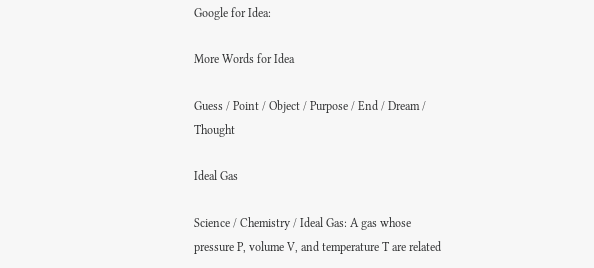Google for Idea:

More Words for Idea

Guess / Point / Object / Purpose / End / Dream / Thought

Ideal Gas

Science / Chemistry / Ideal Gas: A gas whose pressure P, volume V, and temperature T are related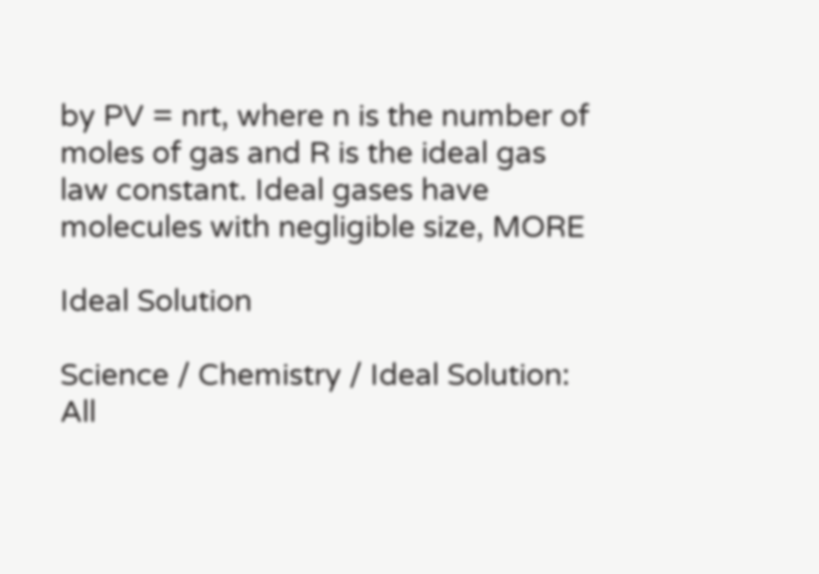by PV = nrt, where n is the number of moles of gas and R is the ideal gas law constant. Ideal gases have molecules with negligible size, MORE

Ideal Solution

Science / Chemistry / Ideal Solution: All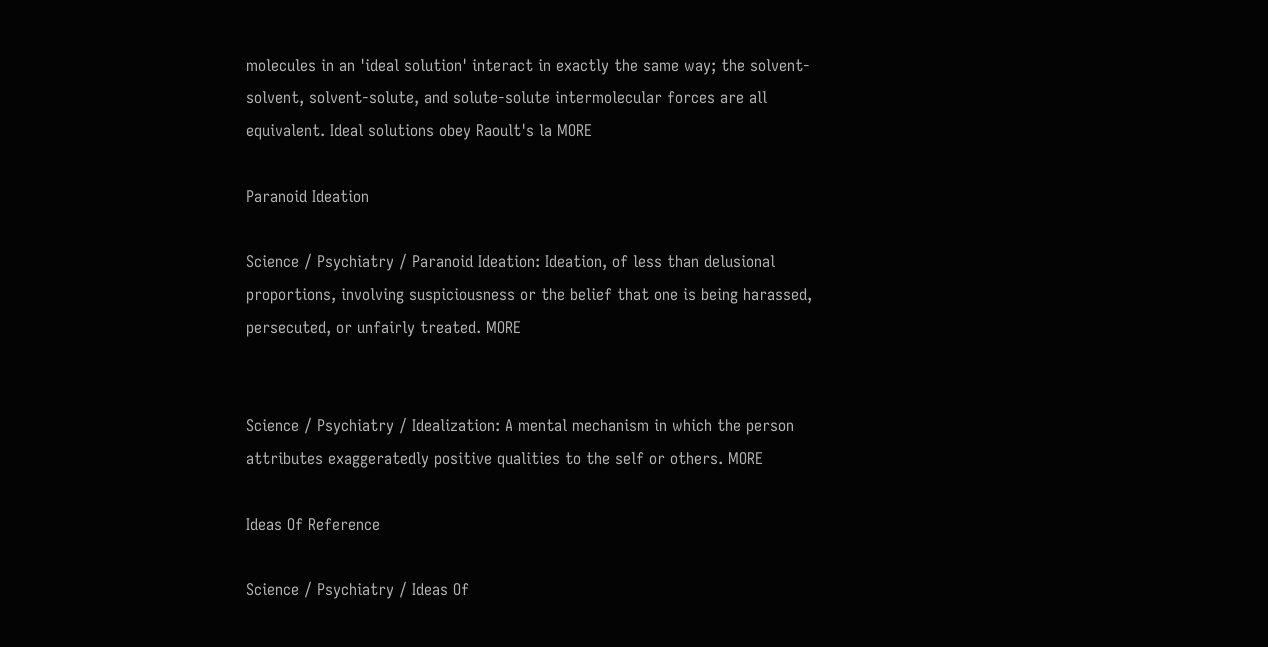molecules in an 'ideal solution' interact in exactly the same way; the solvent-solvent, solvent-solute, and solute-solute intermolecular forces are all equivalent. Ideal solutions obey Raoult's la MORE

Paranoid Ideation

Science / Psychiatry / Paranoid Ideation: Ideation, of less than delusional proportions, involving suspiciousness or the belief that one is being harassed, persecuted, or unfairly treated. MORE


Science / Psychiatry / Idealization: A mental mechanism in which the person attributes exaggeratedly positive qualities to the self or others. MORE

Ideas Of Reference

Science / Psychiatry / Ideas Of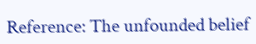Reference: The unfounded belief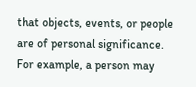that objects, events, or people are of personal significance. For example, a person may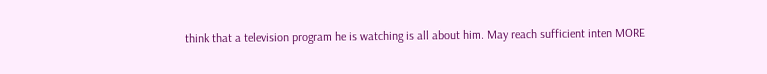think that a television program he is watching is all about him. May reach sufficient inten MORE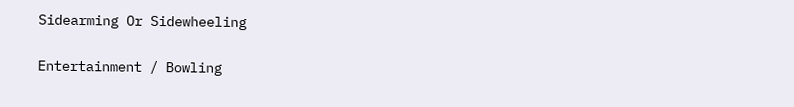Sidearming Or Sidewheeling

Entertainment / Bowling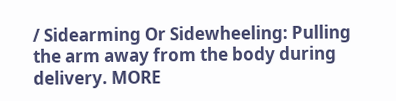/ Sidearming Or Sidewheeling: Pulling the arm away from the body during delivery. MORE